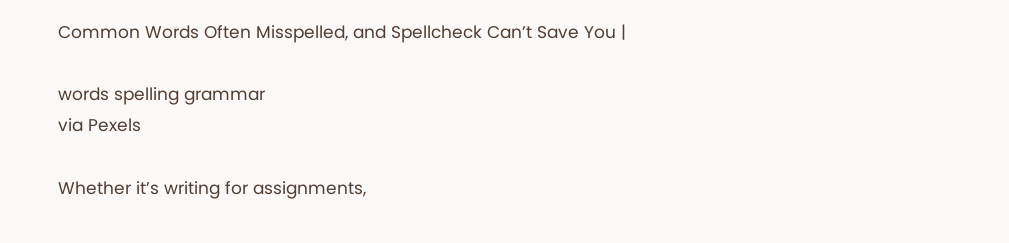Common Words Often Misspelled, and Spellcheck Can’t Save You |

words spelling grammar
via Pexels

Whether it’s writing for assignments,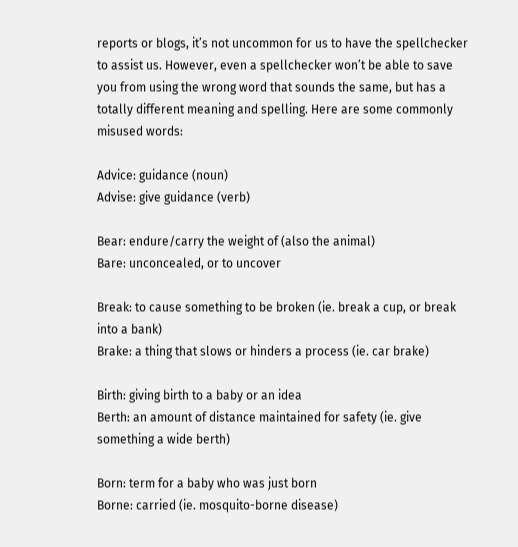reports or blogs, it’s not uncommon for us to have the spellchecker to assist us. However, even a spellchecker won’t be able to save you from using the wrong word that sounds the same, but has a totally different meaning and spelling. Here are some commonly misused words:

Advice: guidance (noun)
Advise: give guidance (verb)

Bear: endure/carry the weight of (also the animal)
Bare: unconcealed, or to uncover

Break: to cause something to be broken (ie. break a cup, or break into a bank)
Brake: a thing that slows or hinders a process (ie. car brake)

Birth: giving birth to a baby or an idea
Berth: an amount of distance maintained for safety (ie. give something a wide berth)

Born: term for a baby who was just born
Borne: carried (ie. mosquito-borne disease)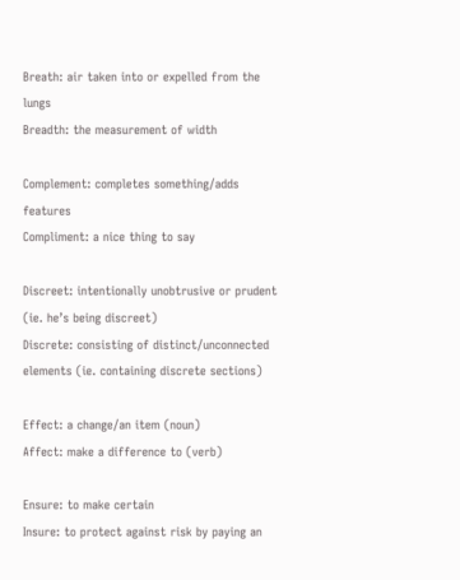Breath: air taken into or expelled from the lungs
Breadth: the measurement of width

Complement: completes something/adds features
Compliment: a nice thing to say

Discreet: intentionally unobtrusive or prudent (ie. he’s being discreet)
Discrete: consisting of distinct/unconnected elements (ie. containing discrete sections)

Effect: a change/an item (noun)
Affect: make a difference to (verb)

Ensure: to make certain
Insure: to protect against risk by paying an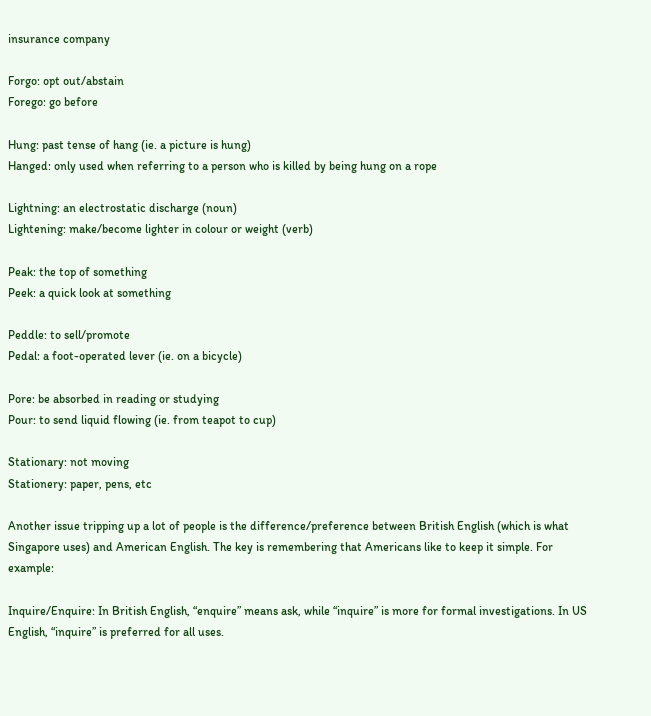insurance company

Forgo: opt out/abstain
Forego: go before

Hung: past tense of hang (ie. a picture is hung)
Hanged: only used when referring to a person who is killed by being hung on a rope

Lightning: an electrostatic discharge (noun)
Lightening: make/become lighter in colour or weight (verb)

Peak: the top of something
Peek: a quick look at something

Peddle: to sell/promote
Pedal: a foot-operated lever (ie. on a bicycle)

Pore: be absorbed in reading or studying
Pour: to send liquid flowing (ie. from teapot to cup)

Stationary: not moving
Stationery: paper, pens, etc

Another issue tripping up a lot of people is the difference/preference between British English (which is what Singapore uses) and American English. The key is remembering that Americans like to keep it simple. For example:

Inquire/Enquire: In British English, “enquire” means ask, while “inquire” is more for formal investigations. In US English, “inquire” is preferred for all uses.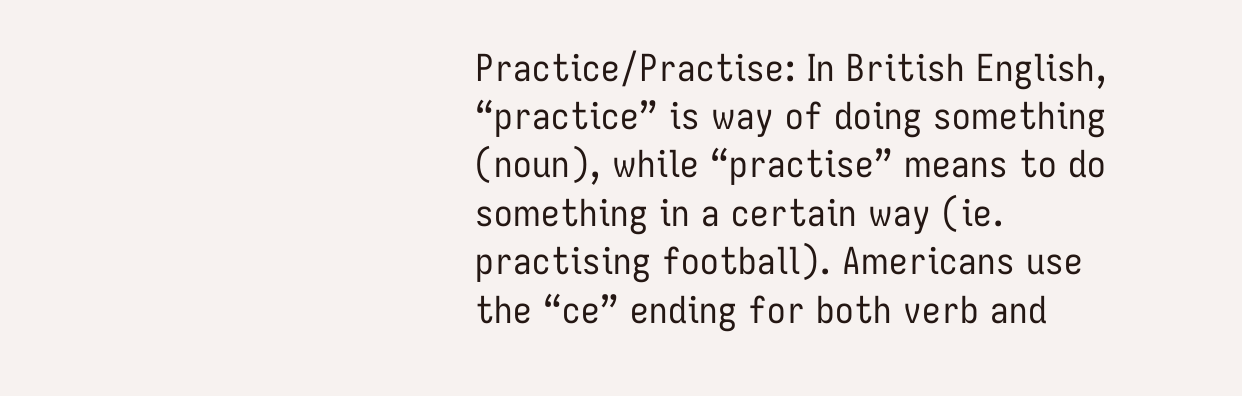Practice/Practise: In British English, “practice” is way of doing something (noun), while “practise” means to do something in a certain way (ie. practising football). Americans use the “ce” ending for both verb and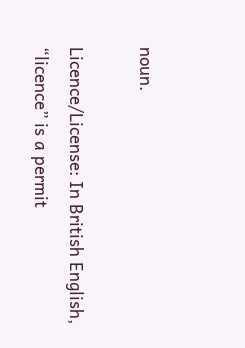noun.

Licence/License: In British English, “licence” is a permit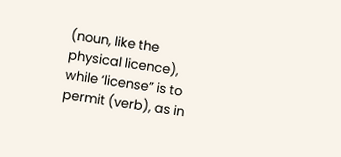(noun, like the physical licence), while ‘license” is to permit (verb), as in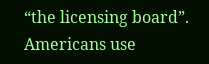“the licensing board”. Americans use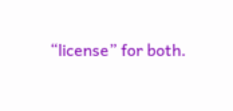“license” for both.